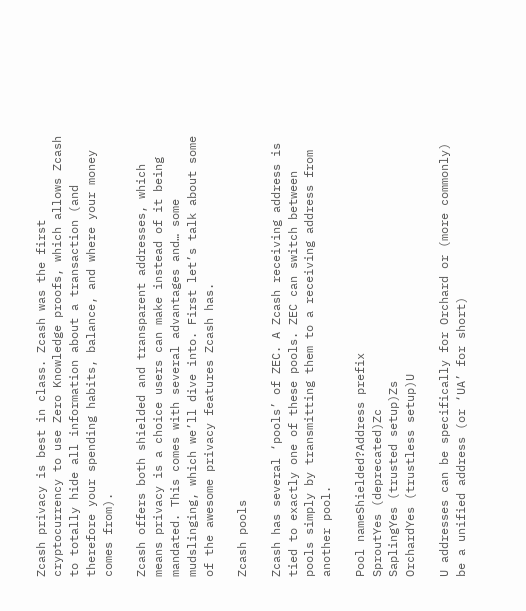Zcash privacy is best in class. Zcash was the first cryptocurrency to use Zero Knowledge proofs, which allows Zcash to totally hide all information about a transaction (and therefore your spending habits, balance, and where your money comes from).

Zcash offers both shielded and transparent addresses, which means privacy is a choice users can make instead of it being mandated. This comes with several advantages and… some mudslinging, which we’ll dive into. First let’s talk about some of the awesome privacy features Zcash has.

Zcash pools

Zcash has several ‘pools’ of ZEC. A Zcash receiving address is tied to exactly one of these pools. ZEC can switch between pools simply by transmitting them to a receiving address from another pool.

Pool nameShielded?Address prefix
SproutYes (deprecated)Zc
SaplingYes (trusted setup)Zs
OrchardYes (trustless setup)U

U addresses can be specifically for Orchard or (more commonly) be a unified address (or ‘UA’ for short)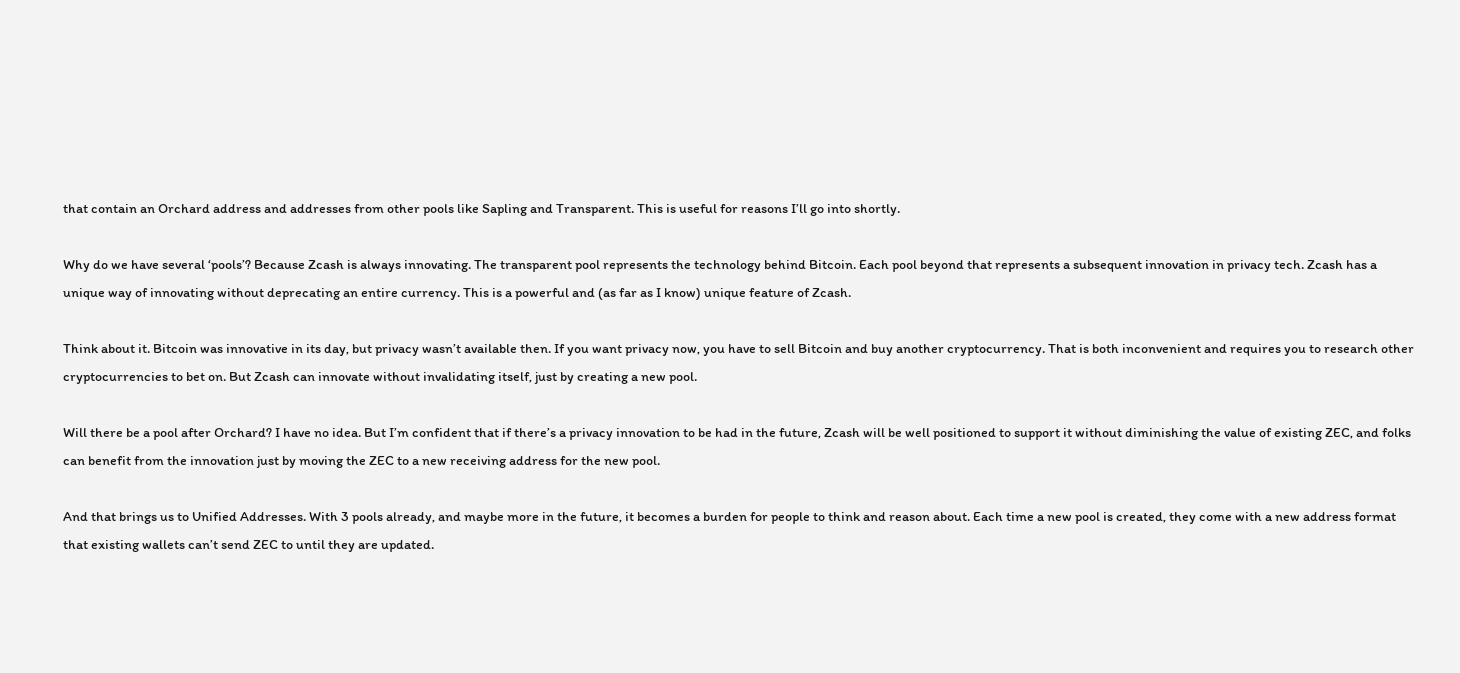that contain an Orchard address and addresses from other pools like Sapling and Transparent. This is useful for reasons I’ll go into shortly.

Why do we have several ‘pools’? Because Zcash is always innovating. The transparent pool represents the technology behind Bitcoin. Each pool beyond that represents a subsequent innovation in privacy tech. Zcash has a unique way of innovating without deprecating an entire currency. This is a powerful and (as far as I know) unique feature of Zcash.

Think about it. Bitcoin was innovative in its day, but privacy wasn’t available then. If you want privacy now, you have to sell Bitcoin and buy another cryptocurrency. That is both inconvenient and requires you to research other cryptocurrencies to bet on. But Zcash can innovate without invalidating itself, just by creating a new pool.

Will there be a pool after Orchard? I have no idea. But I’m confident that if there’s a privacy innovation to be had in the future, Zcash will be well positioned to support it without diminishing the value of existing ZEC, and folks can benefit from the innovation just by moving the ZEC to a new receiving address for the new pool.

And that brings us to Unified Addresses. With 3 pools already, and maybe more in the future, it becomes a burden for people to think and reason about. Each time a new pool is created, they come with a new address format that existing wallets can’t send ZEC to until they are updated.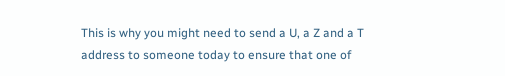This is why you might need to send a U, a Z and a T address to someone today to ensure that one of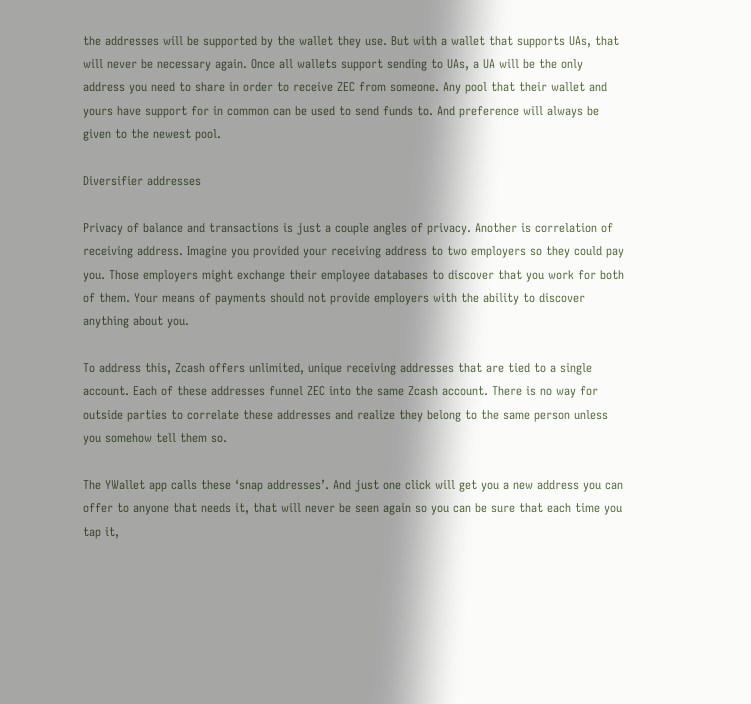the addresses will be supported by the wallet they use. But with a wallet that supports UAs, that will never be necessary again. Once all wallets support sending to UAs, a UA will be the only address you need to share in order to receive ZEC from someone. Any pool that their wallet and yours have support for in common can be used to send funds to. And preference will always be given to the newest pool.

Diversifier addresses

Privacy of balance and transactions is just a couple angles of privacy. Another is correlation of receiving address. Imagine you provided your receiving address to two employers so they could pay you. Those employers might exchange their employee databases to discover that you work for both of them. Your means of payments should not provide employers with the ability to discover anything about you.

To address this, Zcash offers unlimited, unique receiving addresses that are tied to a single account. Each of these addresses funnel ZEC into the same Zcash account. There is no way for outside parties to correlate these addresses and realize they belong to the same person unless you somehow tell them so.

The YWallet app calls these ‘snap addresses’. And just one click will get you a new address you can offer to anyone that needs it, that will never be seen again so you can be sure that each time you tap it,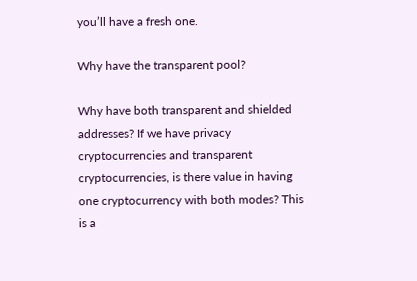you’ll have a fresh one.

Why have the transparent pool?

Why have both transparent and shielded addresses? If we have privacy cryptocurrencies and transparent cryptocurrencies, is there value in having one cryptocurrency with both modes? This is a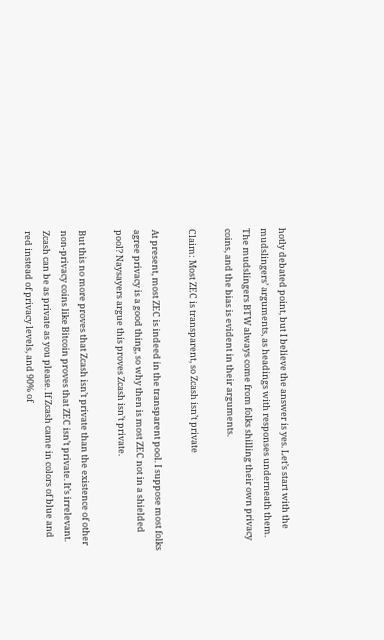hotly debated point, but I believe the answer is yes. Let’s start with the mudslingers’ arguments, as headings with responses underneath them. The mudslingers BTW always come from folks shilling their own privacy coins, and the bias is evident in their arguments.

Claim: Most ZEC is transparent, so Zcash isn’t private

At present, most ZEC is indeed in the transparent pool. I suppose most folks agree privacy is a good thing, so why then is most ZEC not in a shielded pool? Naysayers argue this proves Zcash isn’t private.

But this no more proves that Zcash isn’t private than the existence of other non-privacy coins like Bitcoin proves that ZEC isn’t private. It’s irrelevant. Zcash can be as private as you please. If Zcash came in colors of blue and red instead of privacy levels, and 90% of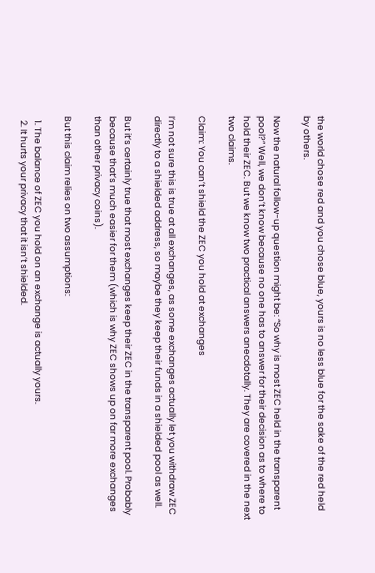the world chose red and you chose blue, yours is no less blue for the sake of the red held by others.

Now the natural follow-up question might be: “So why is most ZEC held in the transparent pool?” Well, we don’t know because no one has to answer for their decision as to where to hold their ZEC. But we know two practical answers anecdotally. They are covered in the next two claims.

Claim: You can’t shield the ZEC you hold at exchanges

I’m not sure this is true at all exchanges, as some exchanges actually let you withdraw ZEC directly to a shielded address, so maybe they keep their funds in a shielded pool as well.

But it’s certainly true that most exchanges keep their ZEC in the transparent pool. Probably because that’s much easier for them (which is why ZEC shows up on far more exchanges than other privacy coins).

But this claim relies on two assumptions:

  1. The balance of ZEC you hold on an exchange is actually yours.
  2. It hurts your privacy that it isn’t shielded.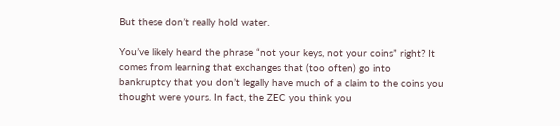But these don’t really hold water.

You’ve likely heard the phrase “not your keys, not your coins” right? It comes from learning that exchanges that (too often) go into bankruptcy that you don’t legally have much of a claim to the coins you thought were yours. In fact, the ZEC you think you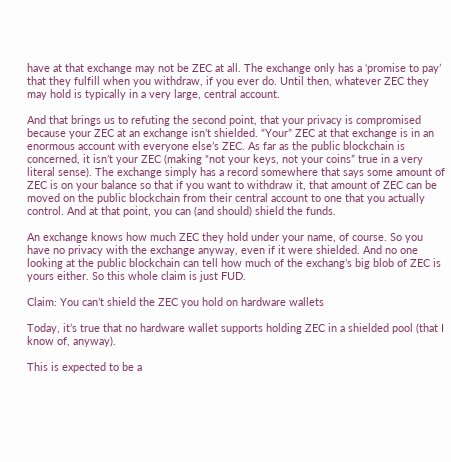have at that exchange may not be ZEC at all. The exchange only has a ‘promise to pay’ that they fulfill when you withdraw, if you ever do. Until then, whatever ZEC they may hold is typically in a very large, central account.

And that brings us to refuting the second point, that your privacy is compromised because your ZEC at an exchange isn’t shielded. “Your” ZEC at that exchange is in an enormous account with everyone else’s ZEC. As far as the public blockchain is concerned, it isn’t your ZEC (making “not your keys, not your coins” true in a very literal sense). The exchange simply has a record somewhere that says some amount of ZEC is on your balance so that if you want to withdraw it, that amount of ZEC can be moved on the public blockchain from their central account to one that you actually control. And at that point, you can (and should) shield the funds.

An exchange knows how much ZEC they hold under your name, of course. So you have no privacy with the exchange anyway, even if it were shielded. And no one looking at the public blockchain can tell how much of the exchang’s big blob of ZEC is yours either. So this whole claim is just FUD.

Claim: You can’t shield the ZEC you hold on hardware wallets

Today, it’s true that no hardware wallet supports holding ZEC in a shielded pool (that I know of, anyway).

This is expected to be a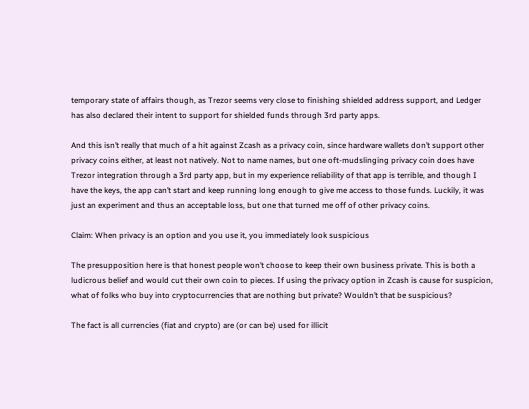temporary state of affairs though, as Trezor seems very close to finishing shielded address support, and Ledger has also declared their intent to support for shielded funds through 3rd party apps.

And this isn’t really that much of a hit against Zcash as a privacy coin, since hardware wallets don’t support other privacy coins either, at least not natively. Not to name names, but one oft-mudslinging privacy coin does have Trezor integration through a 3rd party app, but in my experience reliability of that app is terrible, and though I have the keys, the app can’t start and keep running long enough to give me access to those funds. Luckily, it was just an experiment and thus an acceptable loss, but one that turned me off of other privacy coins.

Claim: When privacy is an option and you use it, you immediately look suspicious

The presupposition here is that honest people won’t choose to keep their own business private. This is both a ludicrous belief and would cut their own coin to pieces. If using the privacy option in Zcash is cause for suspicion, what of folks who buy into cryptocurrencies that are nothing but private? Wouldn’t that be suspicious?

The fact is all currencies (fiat and crypto) are (or can be) used for illicit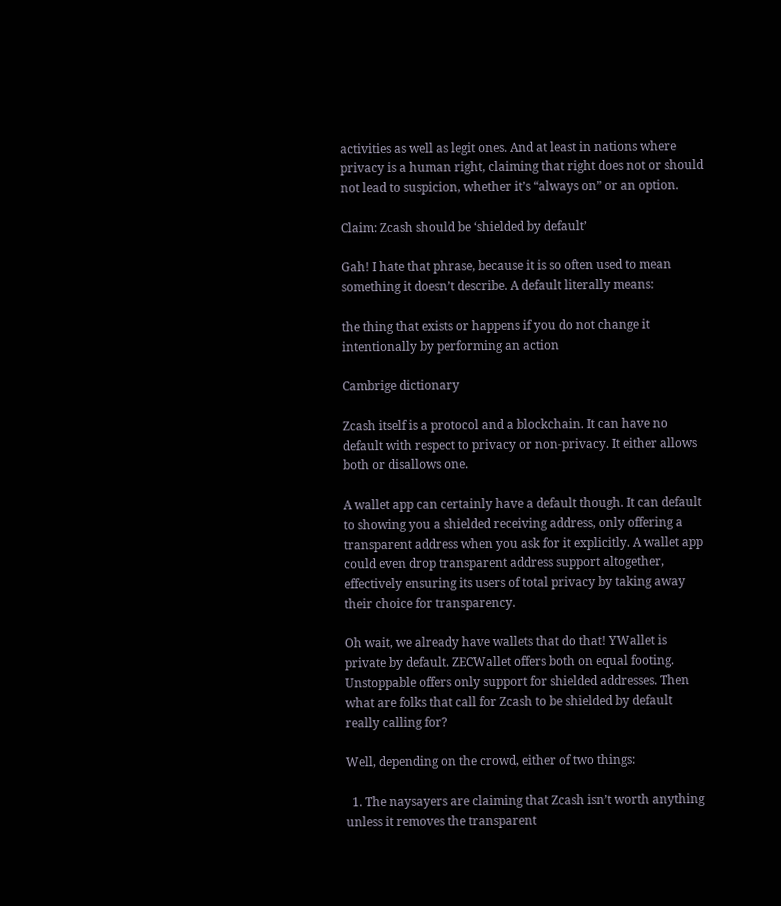activities as well as legit ones. And at least in nations where privacy is a human right, claiming that right does not or should not lead to suspicion, whether it’s “always on” or an option.

Claim: Zcash should be ‘shielded by default’

Gah! I hate that phrase, because it is so often used to mean something it doesn’t describe. A default literally means:

the thing that exists or happens if you do not change it intentionally by performing an action

Cambrige dictionary

Zcash itself is a protocol and a blockchain. It can have no default with respect to privacy or non-privacy. It either allows both or disallows one.

A wallet app can certainly have a default though. It can default to showing you a shielded receiving address, only offering a transparent address when you ask for it explicitly. A wallet app could even drop transparent address support altogether, effectively ensuring its users of total privacy by taking away their choice for transparency.

Oh wait, we already have wallets that do that! YWallet is private by default. ZECWallet offers both on equal footing. Unstoppable offers only support for shielded addresses. Then what are folks that call for Zcash to be shielded by default really calling for?

Well, depending on the crowd, either of two things:

  1. The naysayers are claiming that Zcash isn’t worth anything unless it removes the transparent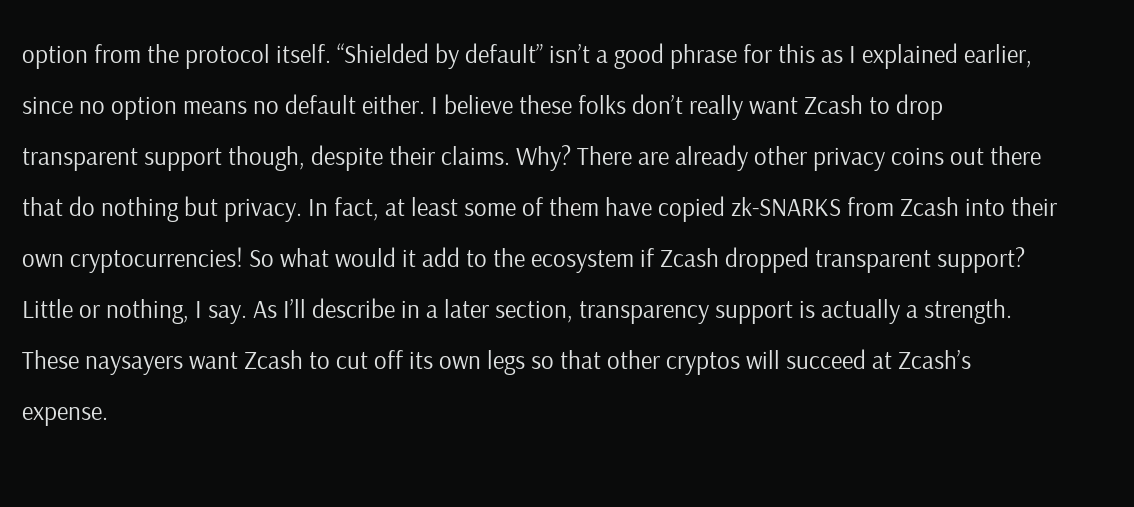option from the protocol itself. “Shielded by default” isn’t a good phrase for this as I explained earlier, since no option means no default either. I believe these folks don’t really want Zcash to drop transparent support though, despite their claims. Why? There are already other privacy coins out there that do nothing but privacy. In fact, at least some of them have copied zk-SNARKS from Zcash into their own cryptocurrencies! So what would it add to the ecosystem if Zcash dropped transparent support? Little or nothing, I say. As I’ll describe in a later section, transparency support is actually a strength. These naysayers want Zcash to cut off its own legs so that other cryptos will succeed at Zcash’s expense.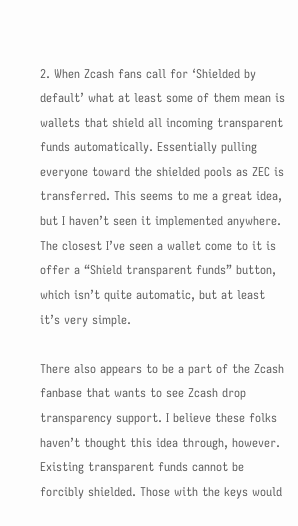2. When Zcash fans call for ‘Shielded by default’ what at least some of them mean is wallets that shield all incoming transparent funds automatically. Essentially pulling everyone toward the shielded pools as ZEC is transferred. This seems to me a great idea, but I haven’t seen it implemented anywhere. The closest I’ve seen a wallet come to it is offer a “Shield transparent funds” button, which isn’t quite automatic, but at least it’s very simple.

There also appears to be a part of the Zcash fanbase that wants to see Zcash drop transparency support. I believe these folks haven’t thought this idea through, however. Existing transparent funds cannot be forcibly shielded. Those with the keys would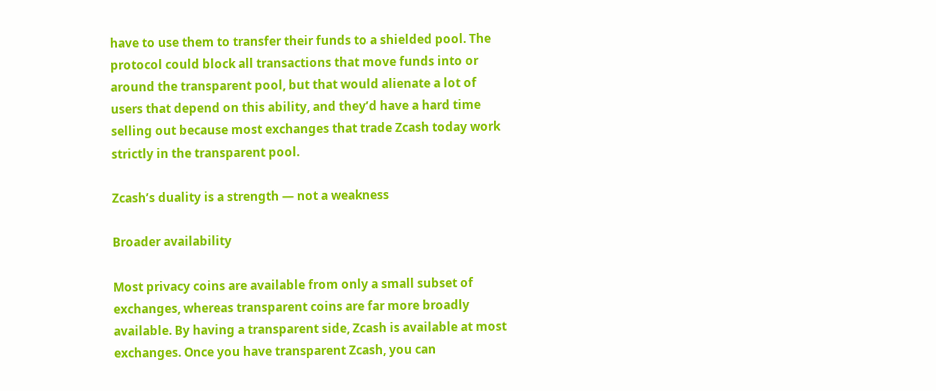have to use them to transfer their funds to a shielded pool. The protocol could block all transactions that move funds into or around the transparent pool, but that would alienate a lot of users that depend on this ability, and they’d have a hard time selling out because most exchanges that trade Zcash today work strictly in the transparent pool.

Zcash’s duality is a strength — not a weakness

Broader availability

Most privacy coins are available from only a small subset of exchanges, whereas transparent coins are far more broadly available. By having a transparent side, Zcash is available at most exchanges. Once you have transparent Zcash, you can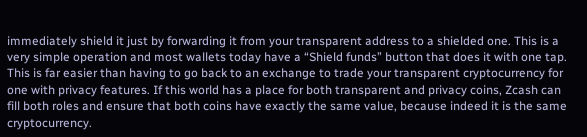immediately shield it just by forwarding it from your transparent address to a shielded one. This is a very simple operation and most wallets today have a “Shield funds” button that does it with one tap. This is far easier than having to go back to an exchange to trade your transparent cryptocurrency for one with privacy features. If this world has a place for both transparent and privacy coins, Zcash can fill both roles and ensure that both coins have exactly the same value, because indeed it is the same cryptocurrency.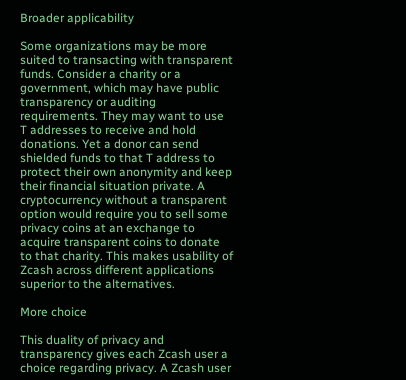Broader applicability

Some organizations may be more suited to transacting with transparent funds. Consider a charity or a government, which may have public transparency or auditing requirements. They may want to use T addresses to receive and hold donations. Yet a donor can send shielded funds to that T address to protect their own anonymity and keep their financial situation private. A cryptocurrency without a transparent option would require you to sell some privacy coins at an exchange to acquire transparent coins to donate to that charity. This makes usability of Zcash across different applications superior to the alternatives.

More choice

This duality of privacy and transparency gives each Zcash user a choice regarding privacy. A Zcash user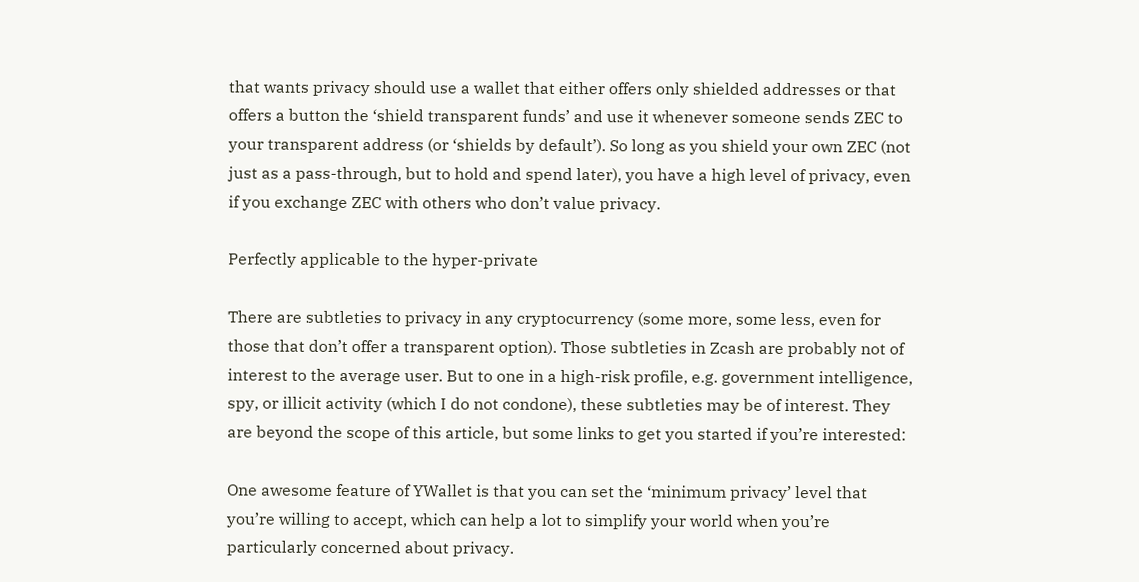that wants privacy should use a wallet that either offers only shielded addresses or that offers a button the ‘shield transparent funds’ and use it whenever someone sends ZEC to your transparent address (or ‘shields by default’). So long as you shield your own ZEC (not just as a pass-through, but to hold and spend later), you have a high level of privacy, even if you exchange ZEC with others who don’t value privacy.

Perfectly applicable to the hyper-private

There are subtleties to privacy in any cryptocurrency (some more, some less, even for those that don’t offer a transparent option). Those subtleties in Zcash are probably not of interest to the average user. But to one in a high-risk profile, e.g. government intelligence, spy, or illicit activity (which I do not condone), these subtleties may be of interest. They are beyond the scope of this article, but some links to get you started if you’re interested:

One awesome feature of YWallet is that you can set the ‘minimum privacy’ level that you’re willing to accept, which can help a lot to simplify your world when you’re particularly concerned about privacy.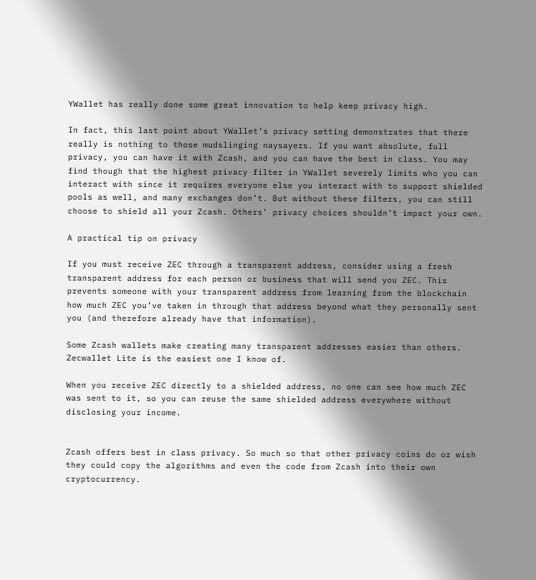YWallet has really done some great innovation to help keep privacy high.

In fact, this last point about YWallet’s privacy setting demonstrates that there really is nothing to those mudslinging naysayers. If you want absolute, full privacy, you can have it with Zcash, and you can have the best in class. You may find though that the highest privacy filter in YWallet severely limits who you can interact with since it requires everyone else you interact with to support shielded pools as well, and many exchanges don’t. But without these filters, you can still choose to shield all your Zcash. Others’ privacy choices shouldn’t impact your own.

A practical tip on privacy

If you must receive ZEC through a transparent address, consider using a fresh transparent address for each person or business that will send you ZEC. This prevents someone with your transparent address from learning from the blockchain how much ZEC you’ve taken in through that address beyond what they personally sent you (and therefore already have that information).

Some Zcash wallets make creating many transparent addresses easier than others. Zecwallet Lite is the easiest one I know of.

When you receive ZEC directly to a shielded address, no one can see how much ZEC was sent to it, so you can reuse the same shielded address everywhere without disclosing your income.


Zcash offers best in class privacy. So much so that other privacy coins do or wish they could copy the algorithms and even the code from Zcash into their own cryptocurrency.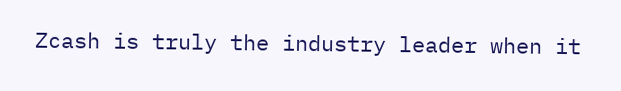Zcash is truly the industry leader when it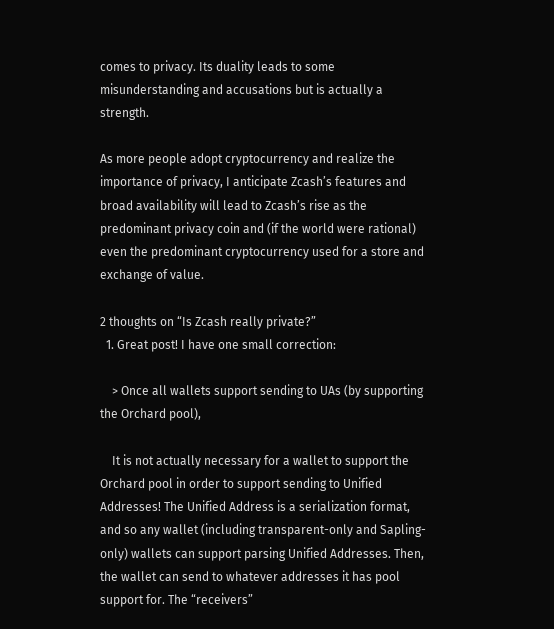comes to privacy. Its duality leads to some misunderstanding and accusations but is actually a strength.

As more people adopt cryptocurrency and realize the importance of privacy, I anticipate Zcash’s features and broad availability will lead to Zcash’s rise as the predominant privacy coin and (if the world were rational) even the predominant cryptocurrency used for a store and exchange of value.

2 thoughts on “Is Zcash really private?”
  1. Great post! I have one small correction:

    > Once all wallets support sending to UAs (by supporting the Orchard pool),

    It is not actually necessary for a wallet to support the Orchard pool in order to support sending to Unified Addresses! The Unified Address is a serialization format, and so any wallet (including transparent-only and Sapling-only) wallets can support parsing Unified Addresses. Then, the wallet can send to whatever addresses it has pool support for. The “receivers”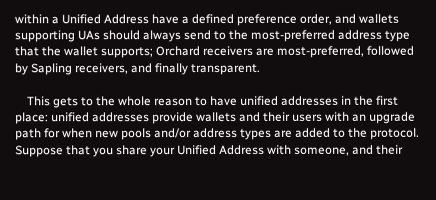within a Unified Address have a defined preference order, and wallets supporting UAs should always send to the most-preferred address type that the wallet supports; Orchard receivers are most-preferred, followed by Sapling receivers, and finally transparent.

    This gets to the whole reason to have unified addresses in the first place: unified addresses provide wallets and their users with an upgrade path for when new pools and/or address types are added to the protocol. Suppose that you share your Unified Address with someone, and their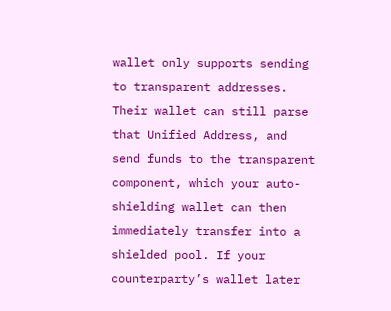wallet only supports sending to transparent addresses. Their wallet can still parse that Unified Address, and send funds to the transparent component, which your auto-shielding wallet can then immediately transfer into a shielded pool. If your counterparty’s wallet later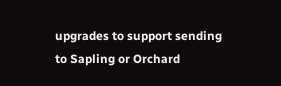upgrades to support sending to Sapling or Orchard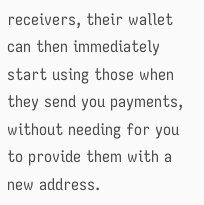receivers, their wallet can then immediately start using those when they send you payments, without needing for you to provide them with a new address.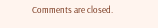Comments are closed.